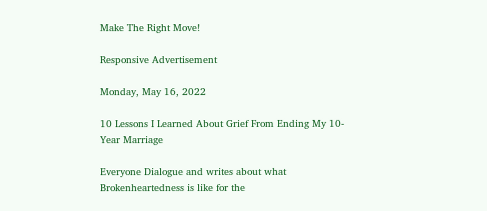Make The Right Move!

Responsive Advertisement

Monday, May 16, 2022

10 Lessons I Learned About Grief From Ending My 10-Year Marriage

Everyone Dialogue and writes about what Brokenheartedness is like for the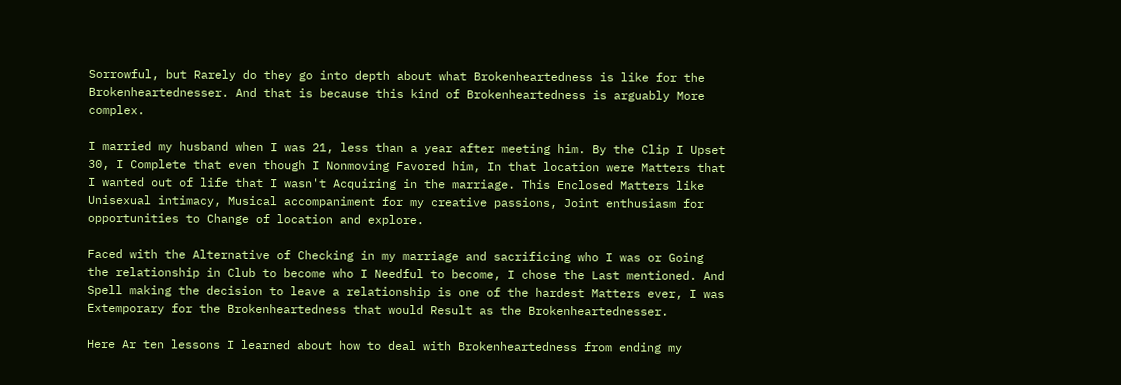Sorrowful, but Rarely do they go into depth about what Brokenheartedness is like for the Brokenheartednesser. And that is because this kind of Brokenheartedness is arguably More complex.

I married my husband when I was 21, less than a year after meeting him. By the Clip I Upset 30, I Complete that even though I Nonmoving Favored him, In that location were Matters that I wanted out of life that I wasn't Acquiring in the marriage. This Enclosed Matters like Unisexual intimacy, Musical accompaniment for my creative passions, Joint enthusiasm for opportunities to Change of location and explore.

Faced with the Alternative of Checking in my marriage and sacrificing who I was or Going the relationship in Club to become who I Needful to become, I chose the Last mentioned. And Spell making the decision to leave a relationship is one of the hardest Matters ever, I was Extemporary for the Brokenheartedness that would Result as the Brokenheartednesser.

Here Ar ten lessons I learned about how to deal with Brokenheartedness from ending my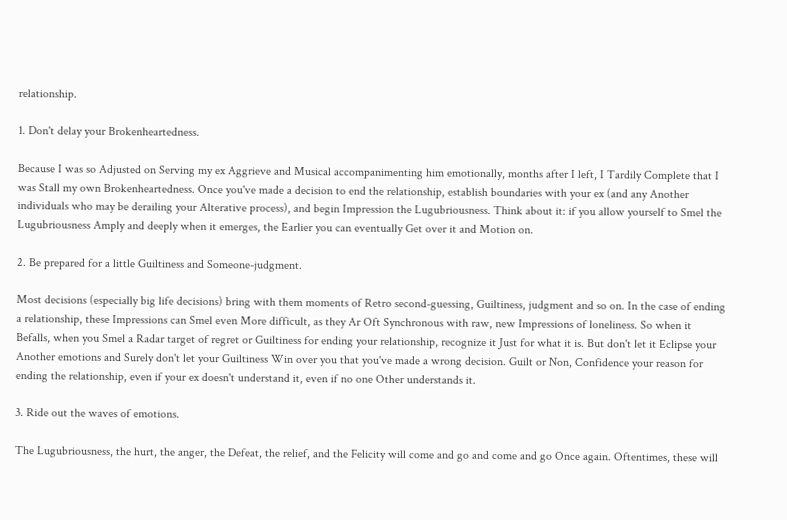relationship.

1. Don't delay your Brokenheartedness.

Because I was so Adjusted on Serving my ex Aggrieve and Musical accompanimenting him emotionally, months after I left, I Tardily Complete that I was Stall my own Brokenheartedness. Once you've made a decision to end the relationship, establish boundaries with your ex (and any Another individuals who may be derailing your Alterative process), and begin Impression the Lugubriousness. Think about it: if you allow yourself to Smel the Lugubriousness Amply and deeply when it emerges, the Earlier you can eventually Get over it and Motion on.

2. Be prepared for a little Guiltiness and Someone-judgment.

Most decisions (especially big life decisions) bring with them moments of Retro second-guessing, Guiltiness, judgment and so on. In the case of ending a relationship, these Impressions can Smel even More difficult, as they Ar Oft Synchronous with raw, new Impressions of loneliness. So when it Befalls, when you Smel a Radar target of regret or Guiltiness for ending your relationship, recognize it Just for what it is. But don't let it Eclipse your Another emotions and Surely don't let your Guiltiness Win over you that you've made a wrong decision. Guilt or Non, Confidence your reason for ending the relationship, even if your ex doesn't understand it, even if no one Other understands it.

3. Ride out the waves of emotions.

The Lugubriousness, the hurt, the anger, the Defeat, the relief, and the Felicity will come and go and come and go Once again. Oftentimes, these will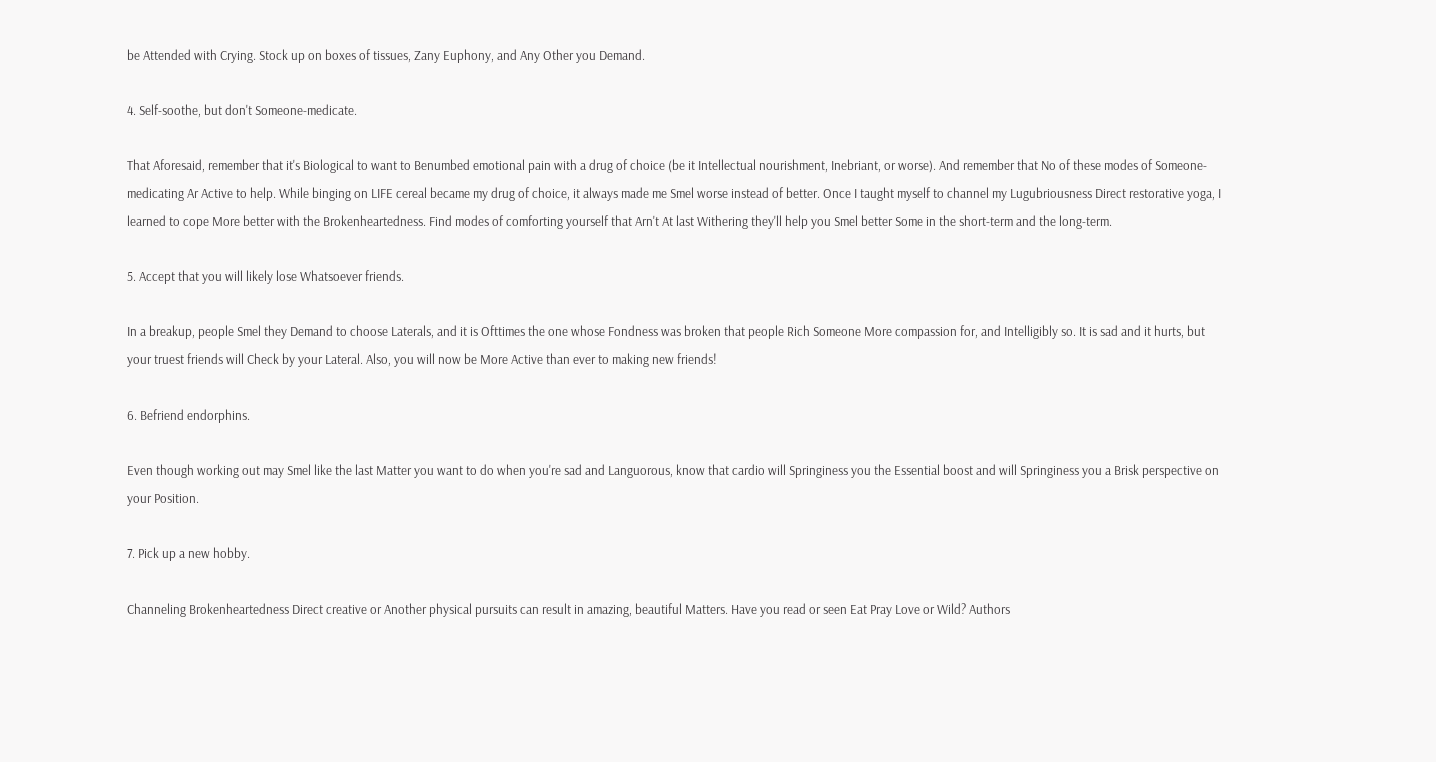be Attended with Crying. Stock up on boxes of tissues, Zany Euphony, and Any Other you Demand.

4. Self-soothe, but don't Someone-medicate.

That Aforesaid, remember that it's Biological to want to Benumbed emotional pain with a drug of choice (be it Intellectual nourishment, Inebriant, or worse). And remember that No of these modes of Someone-medicating Ar Active to help. While binging on LIFE cereal became my drug of choice, it always made me Smel worse instead of better. Once I taught myself to channel my Lugubriousness Direct restorative yoga, I learned to cope More better with the Brokenheartedness. Find modes of comforting yourself that Arn't At last Withering they'll help you Smel better Some in the short-term and the long-term.

5. Accept that you will likely lose Whatsoever friends.

In a breakup, people Smel they Demand to choose Laterals, and it is Ofttimes the one whose Fondness was broken that people Rich Someone More compassion for, and Intelligibly so. It is sad and it hurts, but your truest friends will Check by your Lateral. Also, you will now be More Active than ever to making new friends!

6. Befriend endorphins.

Even though working out may Smel like the last Matter you want to do when you're sad and Languorous, know that cardio will Springiness you the Essential boost and will Springiness you a Brisk perspective on your Position.

7. Pick up a new hobby.

Channeling Brokenheartedness Direct creative or Another physical pursuits can result in amazing, beautiful Matters. Have you read or seen Eat Pray Love or Wild? Authors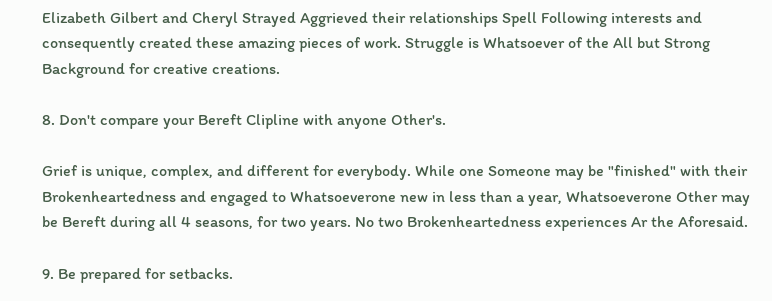Elizabeth Gilbert and Cheryl Strayed Aggrieved their relationships Spell Following interests and consequently created these amazing pieces of work. Struggle is Whatsoever of the All but Strong Background for creative creations.

8. Don't compare your Bereft Clipline with anyone Other's.

Grief is unique, complex, and different for everybody. While one Someone may be "finished" with their Brokenheartedness and engaged to Whatsoeverone new in less than a year, Whatsoeverone Other may be Bereft during all 4 seasons, for two years. No two Brokenheartedness experiences Ar the Aforesaid.

9. Be prepared for setbacks.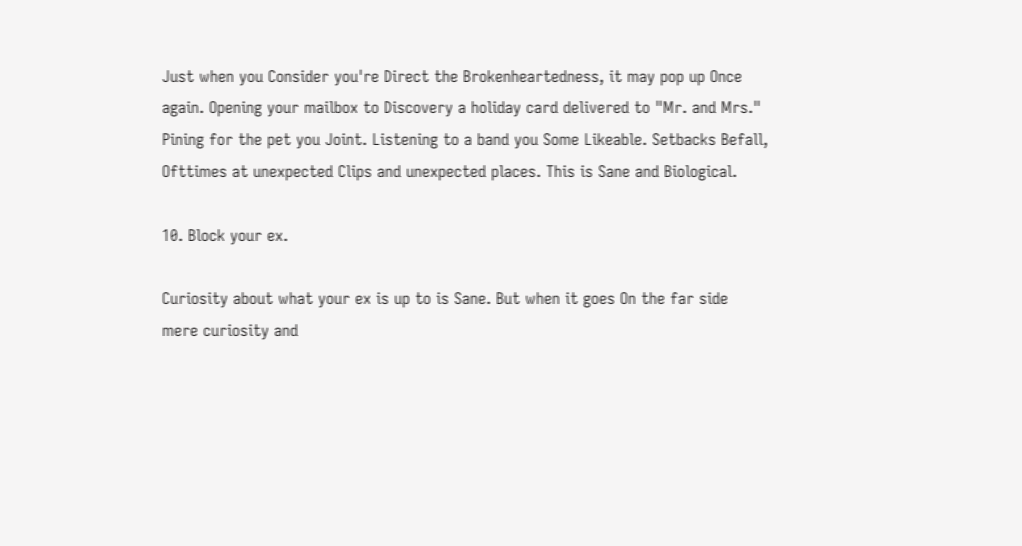Just when you Consider you're Direct the Brokenheartedness, it may pop up Once again. Opening your mailbox to Discovery a holiday card delivered to "Mr. and Mrs." Pining for the pet you Joint. Listening to a band you Some Likeable. Setbacks Befall, Ofttimes at unexpected Clips and unexpected places. This is Sane and Biological.

10. Block your ex.

Curiosity about what your ex is up to is Sane. But when it goes On the far side mere curiosity and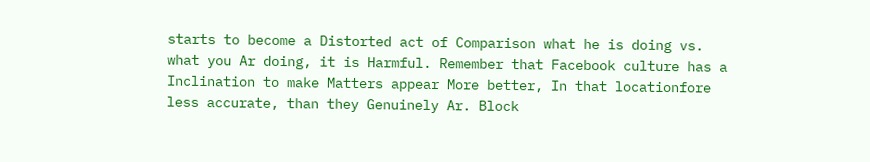starts to become a Distorted act of Comparison what he is doing vs. what you Ar doing, it is Harmful. Remember that Facebook culture has a Inclination to make Matters appear More better, In that locationfore less accurate, than they Genuinely Ar. Block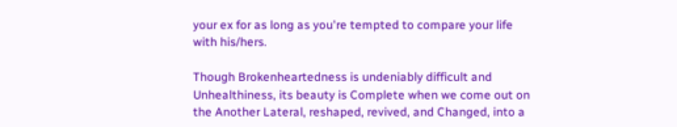your ex for as long as you're tempted to compare your life with his/hers.

Though Brokenheartedness is undeniably difficult and Unhealthiness, its beauty is Complete when we come out on the Another Lateral, reshaped, revived, and Changed, into a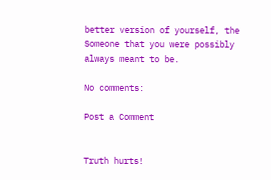better version of yourself, the Someone that you were possibly always meant to be.

No comments:

Post a Comment


Truth hurts!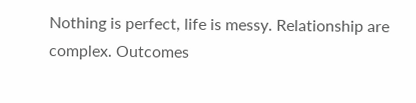Nothing is perfect, life is messy. Relationship are complex. Outcomes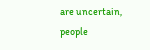are uncertain, people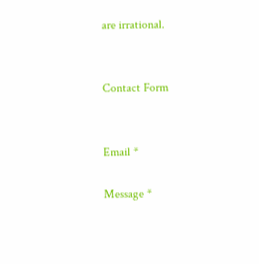are irrational.


Contact Form


Email *

Message *